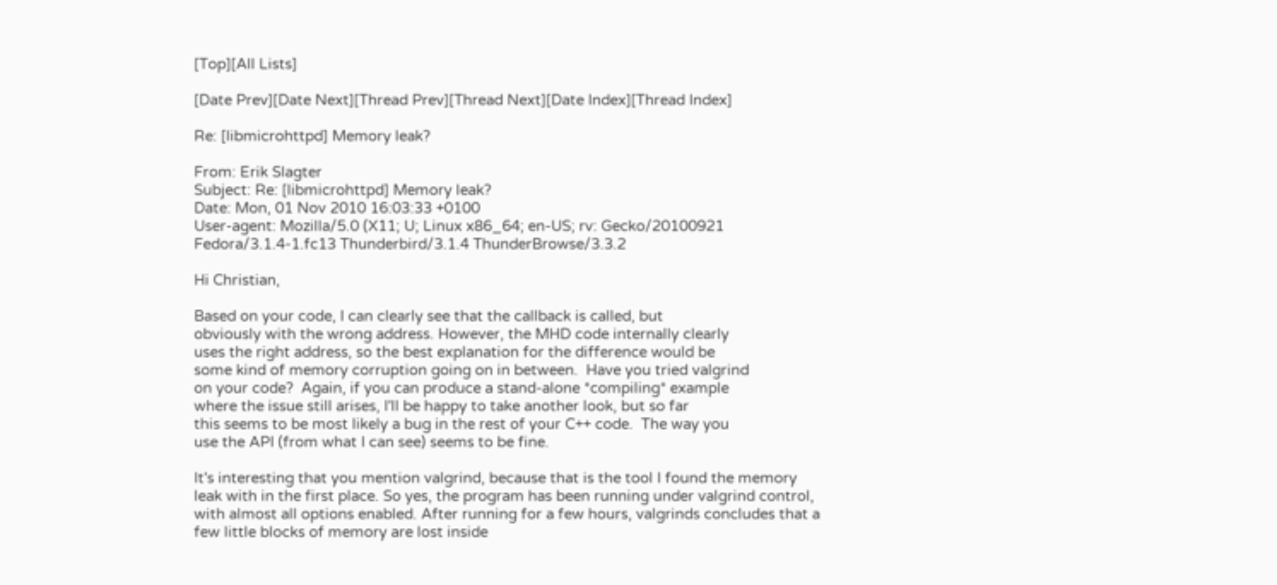[Top][All Lists]

[Date Prev][Date Next][Thread Prev][Thread Next][Date Index][Thread Index]

Re: [libmicrohttpd] Memory leak?

From: Erik Slagter
Subject: Re: [libmicrohttpd] Memory leak?
Date: Mon, 01 Nov 2010 16:03:33 +0100
User-agent: Mozilla/5.0 (X11; U; Linux x86_64; en-US; rv: Gecko/20100921 Fedora/3.1.4-1.fc13 Thunderbird/3.1.4 ThunderBrowse/3.3.2

Hi Christian,

Based on your code, I can clearly see that the callback is called, but
obviously with the wrong address. However, the MHD code internally clearly
uses the right address, so the best explanation for the difference would be
some kind of memory corruption going on in between.  Have you tried valgrind
on your code?  Again, if you can produce a stand-alone *compiling* example
where the issue still arises, I'll be happy to take another look, but so far
this seems to be most likely a bug in the rest of your C++ code.  The way you
use the API (from what I can see) seems to be fine.

It's interesting that you mention valgrind, because that is the tool I found the memory leak with in the first place. So yes, the program has been running under valgrind control, with almost all options enabled. After running for a few hours, valgrinds concludes that a few little blocks of memory are lost inside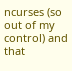ncurses (so out of my control) and that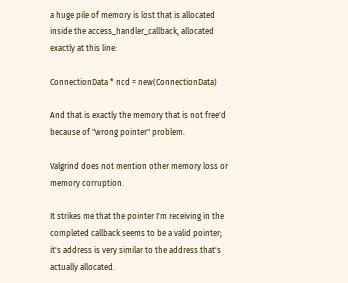a huge pile of memory is lost that is allocated inside the access_handler_callback, allocated exactly at this line:

ConnectionData * ncd = new(ConnectionData)

And that is exactly the memory that is not free'd because of "wrong pointer" problem.

Valgrind does not mention other memory loss or memory corruption.

It strikes me that the pointer I'm receiving in the completed callback seems to be a valid pointer; it's address is very similar to the address that's actually allocated.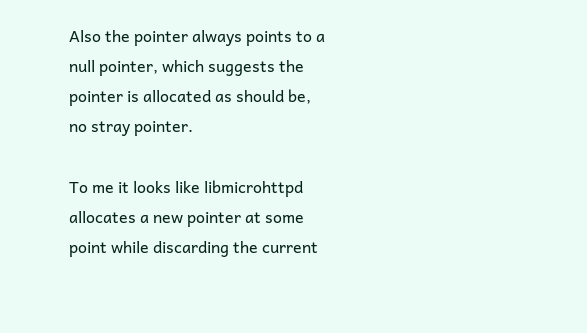Also the pointer always points to a null pointer, which suggests the pointer is allocated as should be, no stray pointer.

To me it looks like libmicrohttpd allocates a new pointer at some point while discarding the current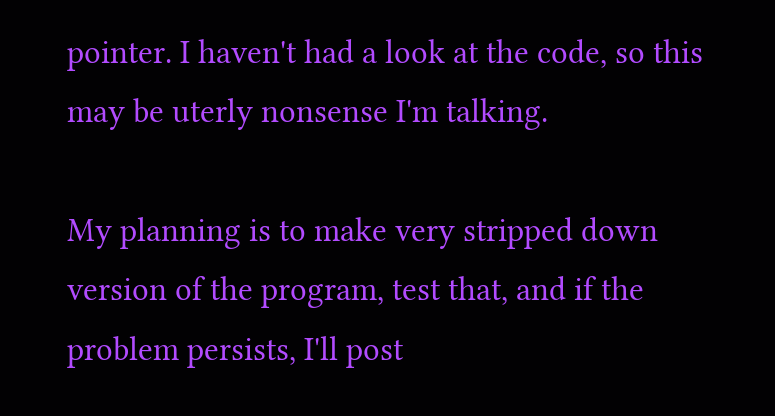pointer. I haven't had a look at the code, so this may be uterly nonsense I'm talking.

My planning is to make very stripped down version of the program, test that, and if the problem persists, I'll post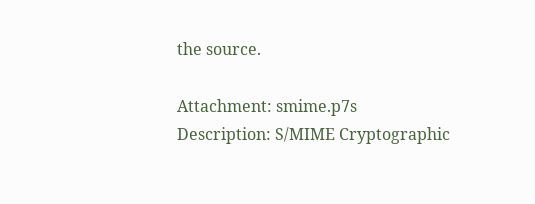the source.

Attachment: smime.p7s
Description: S/MIME Cryptographic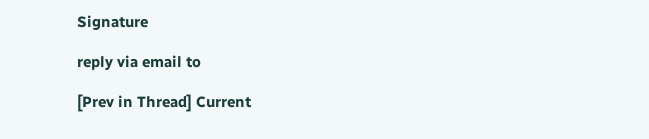Signature

reply via email to

[Prev in Thread] Current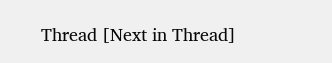Thread [Next in Thread]